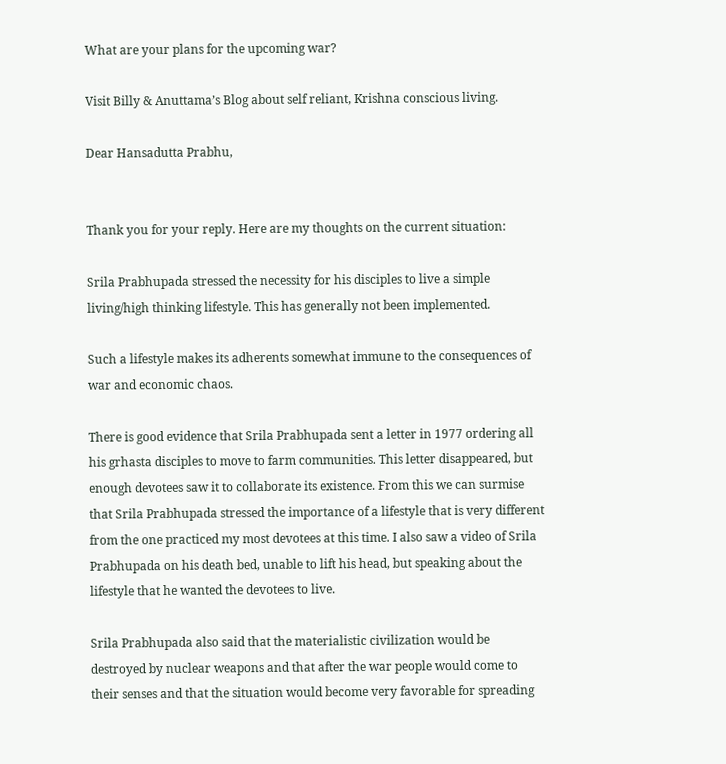What are your plans for the upcoming war?

Visit Billy & Anuttama’s Blog about self reliant, Krishna conscious living.

Dear Hansadutta Prabhu,


Thank you for your reply. Here are my thoughts on the current situation:

Srila Prabhupada stressed the necessity for his disciples to live a simple living/high thinking lifestyle. This has generally not been implemented.

Such a lifestyle makes its adherents somewhat immune to the consequences of war and economic chaos.

There is good evidence that Srila Prabhupada sent a letter in 1977 ordering all his grhasta disciples to move to farm communities. This letter disappeared, but enough devotees saw it to collaborate its existence. From this we can surmise that Srila Prabhupada stressed the importance of a lifestyle that is very different from the one practiced my most devotees at this time. I also saw a video of Srila Prabhupada on his death bed, unable to lift his head, but speaking about the lifestyle that he wanted the devotees to live.

Srila Prabhupada also said that the materialistic civilization would be destroyed by nuclear weapons and that after the war people would come to their senses and that the situation would become very favorable for spreading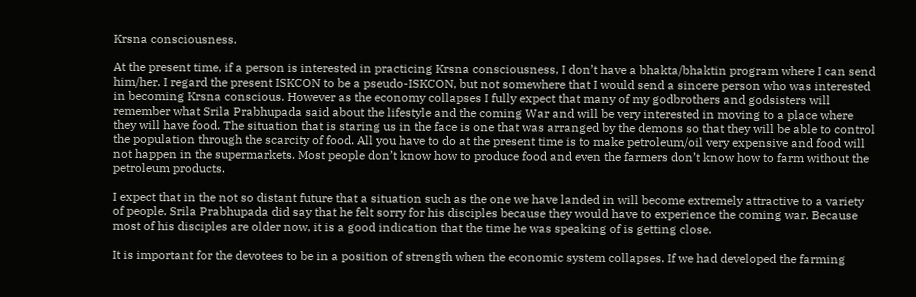Krsna consciousness.

At the present time, if a person is interested in practicing Krsna consciousness, I don’t have a bhakta/bhaktin program where I can send him/her. I regard the present ISKCON to be a pseudo-ISKCON, but not somewhere that I would send a sincere person who was interested in becoming Krsna conscious. However as the economy collapses I fully expect that many of my godbrothers and godsisters will remember what Srila Prabhupada said about the lifestyle and the coming War and will be very interested in moving to a place where they will have food. The situation that is staring us in the face is one that was arranged by the demons so that they will be able to control the population through the scarcity of food. All you have to do at the present time is to make petroleum/oil very expensive and food will not happen in the supermarkets. Most people don’t know how to produce food and even the farmers don’t know how to farm without the petroleum products.

I expect that in the not so distant future that a situation such as the one we have landed in will become extremely attractive to a variety of people. Srila Prabhupada did say that he felt sorry for his disciples because they would have to experience the coming war. Because most of his disciples are older now, it is a good indication that the time he was speaking of is getting close.

It is important for the devotees to be in a position of strength when the economic system collapses. If we had developed the farming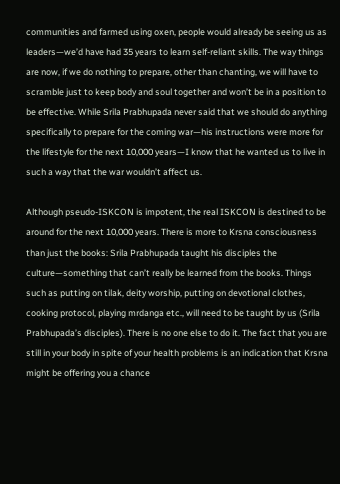communities and farmed using oxen, people would already be seeing us as leaders—we’d have had 35 years to learn self-reliant skills. The way things are now, if we do nothing to prepare, other than chanting, we will have to scramble just to keep body and soul together and won’t be in a position to be effective. While Srila Prabhupada never said that we should do anything specifically to prepare for the coming war—his instructions were more for the lifestyle for the next 10,000 years—I know that he wanted us to live in such a way that the war wouldn’t affect us.

Although pseudo-ISKCON is impotent, the real ISKCON is destined to be around for the next 10,000 years. There is more to Krsna consciousness than just the books: Srila Prabhupada taught his disciples the culture—something that can’t really be learned from the books. Things such as putting on tilak, deity worship, putting on devotional clothes, cooking protocol, playing mrdanga etc., will need to be taught by us (Srila Prabhupada’s disciples). There is no one else to do it. The fact that you are still in your body in spite of your health problems is an indication that Krsna might be offering you a chance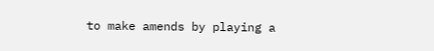to make amends by playing a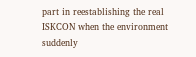part in reestablishing the real ISKCON when the environment suddenly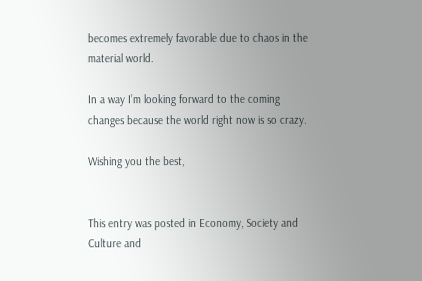becomes extremely favorable due to chaos in the material world.

In a way I’m looking forward to the coming changes because the world right now is so crazy.

Wishing you the best,


This entry was posted in Economy, Society and Culture and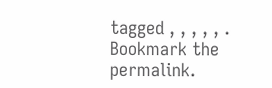tagged , , , , , . Bookmark the permalink.